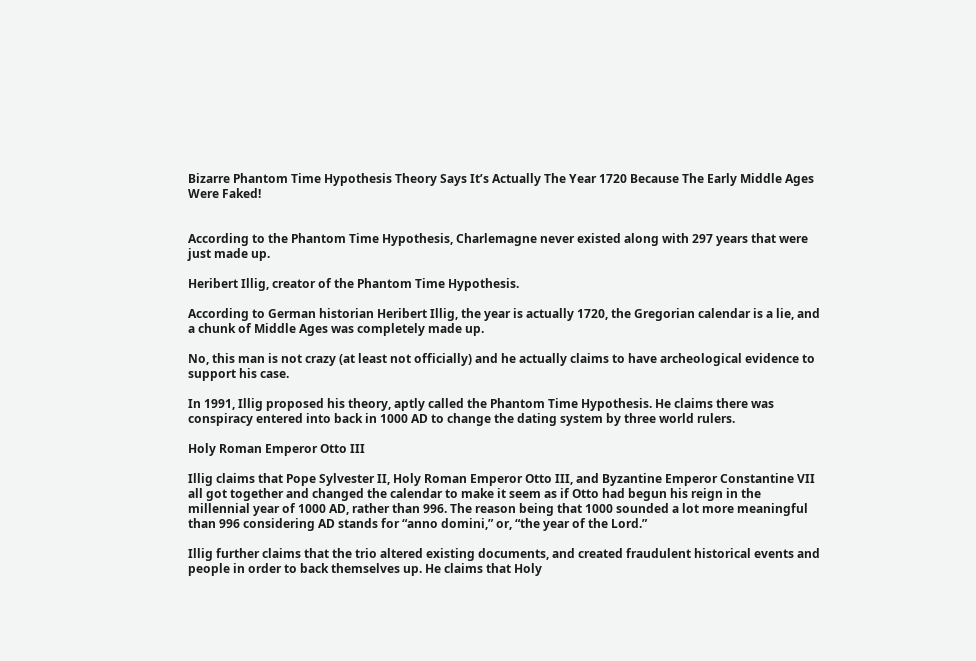Bizarre Phantom Time Hypothesis Theory Says It’s Actually The Year 1720 Because The Early Middle Ages Were Faked!


According to the Phantom Time Hypothesis, Charlemagne never existed along with 297 years that were just made up.

Heribert Illig, creator of the Phantom Time Hypothesis.

According to German historian Heribert Illig, the year is actually 1720, the Gregorian calendar is a lie, and a chunk of Middle Ages was completely made up.

No, this man is not crazy (at least not officially) and he actually claims to have archeological evidence to support his case.

In 1991, Illig proposed his theory, aptly called the Phantom Time Hypothesis. He claims there was conspiracy entered into back in 1000 AD to change the dating system by three world rulers.

Holy Roman Emperor Otto III

Illig claims that Pope Sylvester II, Holy Roman Emperor Otto III, and Byzantine Emperor Constantine VII all got together and changed the calendar to make it seem as if Otto had begun his reign in the millennial year of 1000 AD, rather than 996. The reason being that 1000 sounded a lot more meaningful than 996 considering AD stands for “anno domini,” or, “the year of the Lord.”

Illig further claims that the trio altered existing documents, and created fraudulent historical events and people in order to back themselves up. He claims that Holy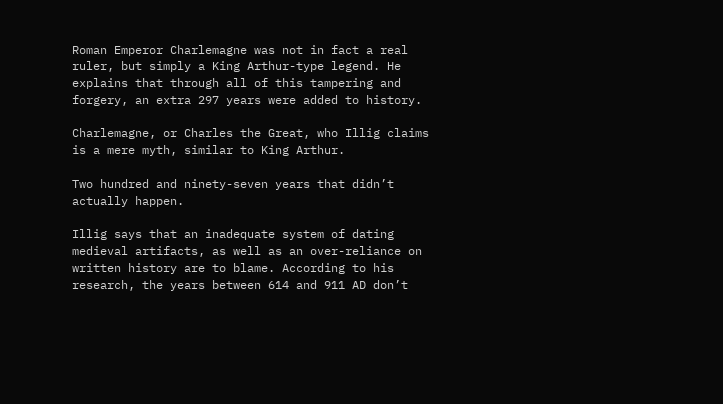Roman Emperor Charlemagne was not in fact a real ruler, but simply a King Arthur-type legend. He explains that through all of this tampering and forgery, an extra 297 years were added to history.

Charlemagne, or Charles the Great, who Illig claims is a mere myth, similar to King Arthur.

Two hundred and ninety-seven years that didn’t actually happen.

Illig says that an inadequate system of dating medieval artifacts, as well as an over-reliance on written history are to blame. According to his research, the years between 614 and 911 AD don’t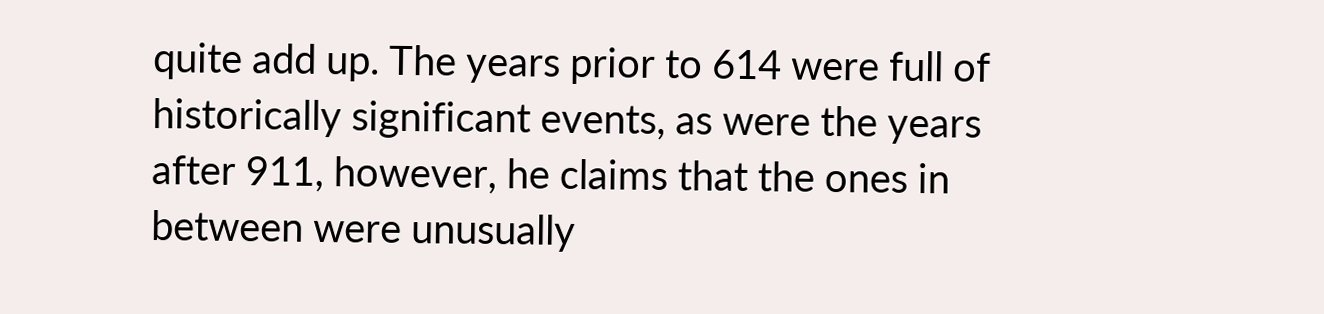quite add up. The years prior to 614 were full of historically significant events, as were the years after 911, however, he claims that the ones in between were unusually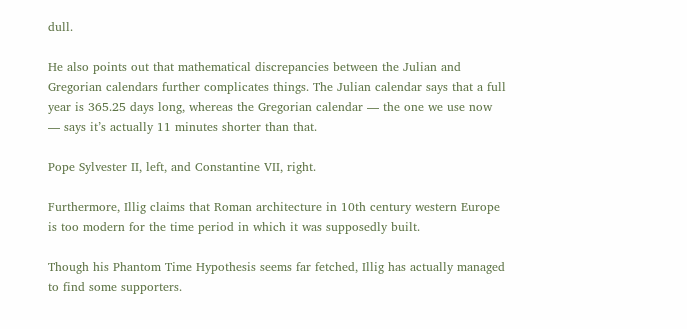dull.

He also points out that mathematical discrepancies between the Julian and Gregorian calendars further complicates things. The Julian calendar says that a full year is 365.25 days long, whereas the Gregorian calendar — the one we use now — says it’s actually 11 minutes shorter than that.

Pope Sylvester II, left, and Constantine VII, right.

Furthermore, Illig claims that Roman architecture in 10th century western Europe is too modern for the time period in which it was supposedly built.

Though his Phantom Time Hypothesis seems far fetched, Illig has actually managed to find some supporters.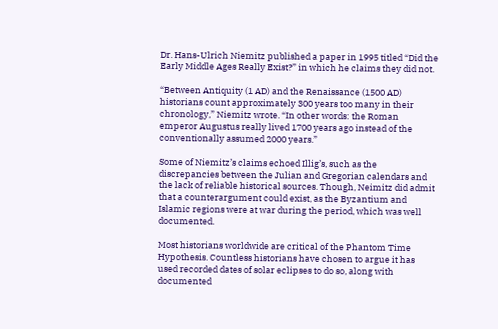Dr. Hans-Ulrich Niemitz published a paper in 1995 titled “Did the Early Middle Ages Really Exist?” in which he claims they did not.

“Between Antiquity (1 AD) and the Renaissance (1500 AD) historians count approximately 300 years too many in their chronology,” Niemitz wrote. “In other words: the Roman emperor Augustus really lived 1700 years ago instead of the conventionally assumed 2000 years.”

Some of Niemitz’s claims echoed Illig’s, such as the discrepancies between the Julian and Gregorian calendars and the lack of reliable historical sources. Though, Neimitz did admit that a counterargument could exist, as the Byzantium and Islamic regions were at war during the period, which was well documented.

Most historians worldwide are critical of the Phantom Time Hypothesis. Countless historians have chosen to argue it has used recorded dates of solar eclipses to do so, along with documented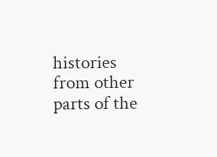histories from other parts of the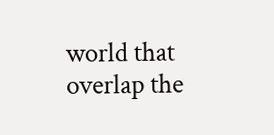world that overlap the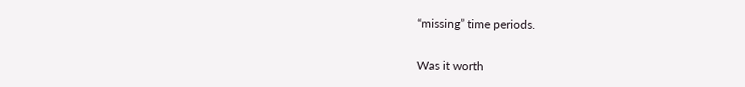“missing” time periods.

Was it worth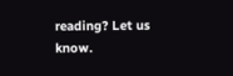reading? Let us know.